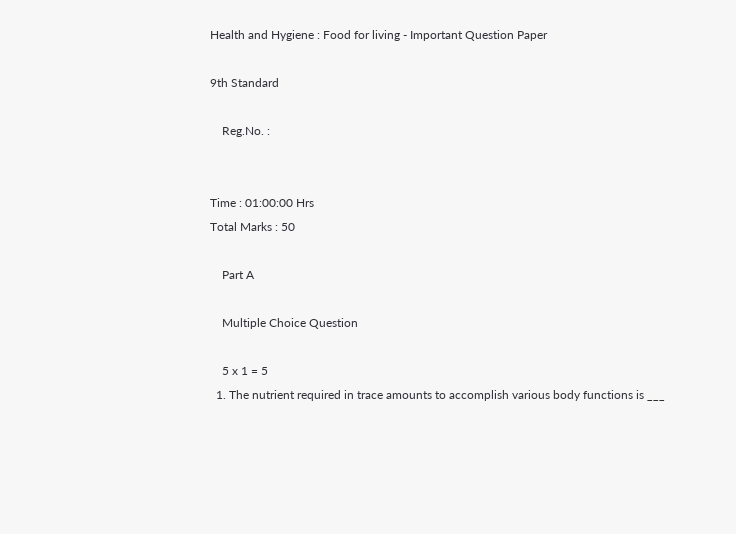Health and Hygiene : Food for living - Important Question Paper

9th Standard

    Reg.No. :


Time : 01:00:00 Hrs
Total Marks : 50

    Part A

    Multiple Choice Question

    5 x 1 = 5
  1. The nutrient required in trace amounts to accomplish various body functions is ___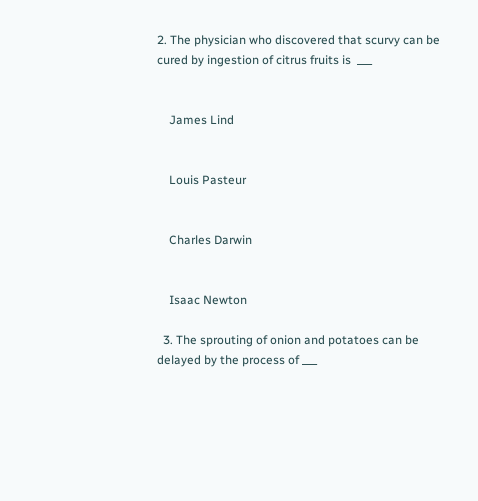2. The physician who discovered that scurvy can be cured by ingestion of citrus fruits is  ___


    James Lind


    Louis Pasteur


    Charles Darwin


    Isaac Newton

  3. The sprouting of onion and potatoes can be delayed by the process of ___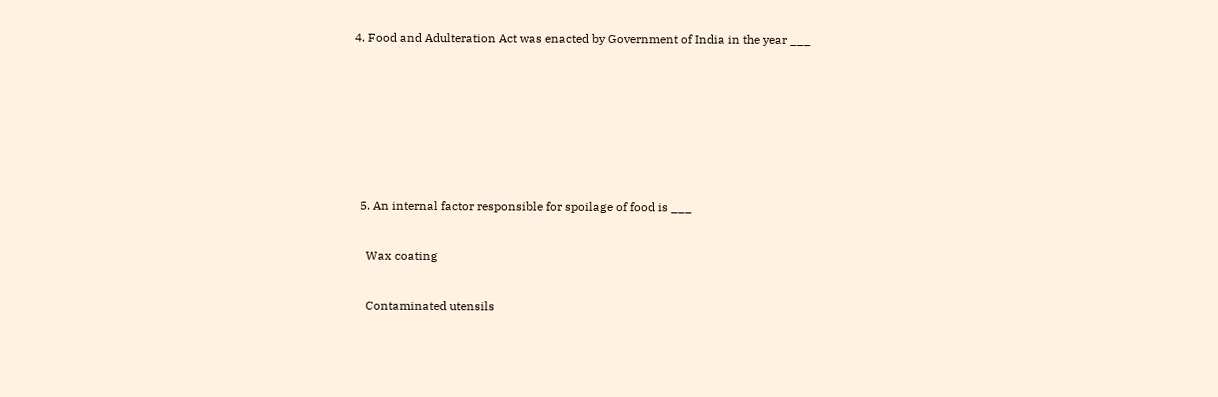4. Food and Adulteration Act was enacted by Government of India in the year ___









  5. An internal factor responsible for spoilage of food is ___


    Wax coating


    Contaminated utensils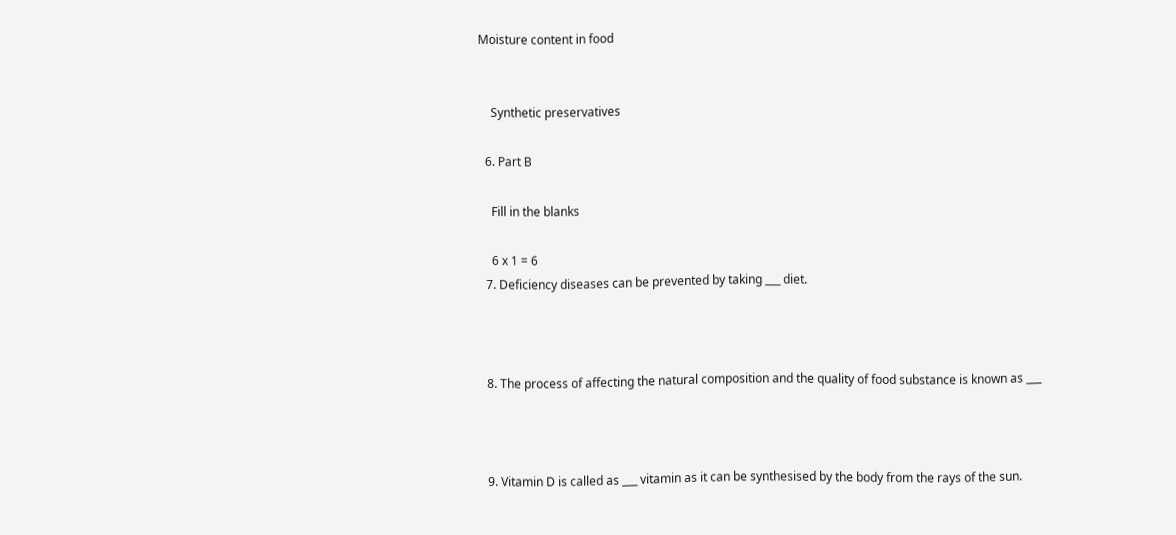Moisture content in food


    Synthetic preservatives

  6. Part B

    Fill in the blanks

    6 x 1 = 6
  7. Deficiency diseases can be prevented by taking ___ diet.



  8. The process of affecting the natural composition and the quality of food substance is known as ___



  9. Vitamin D is called as ___ vitamin as it can be synthesised by the body from the rays of the sun.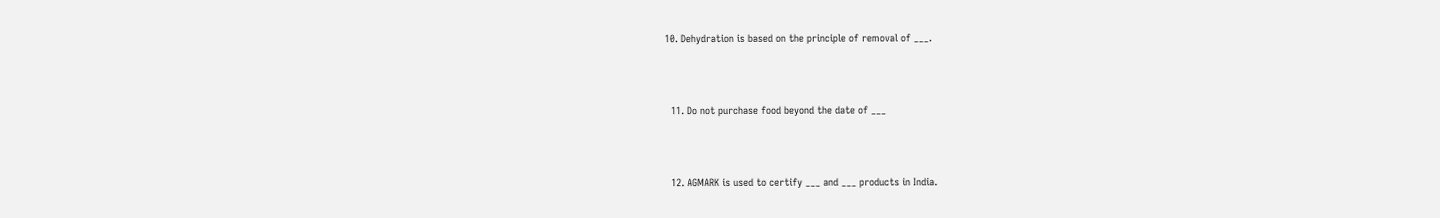10. Dehydration is based on the principle of removal of ___.



  11. Do not purchase food beyond the date of ___



  12. AGMARK is used to certify ___ and ___ products in India.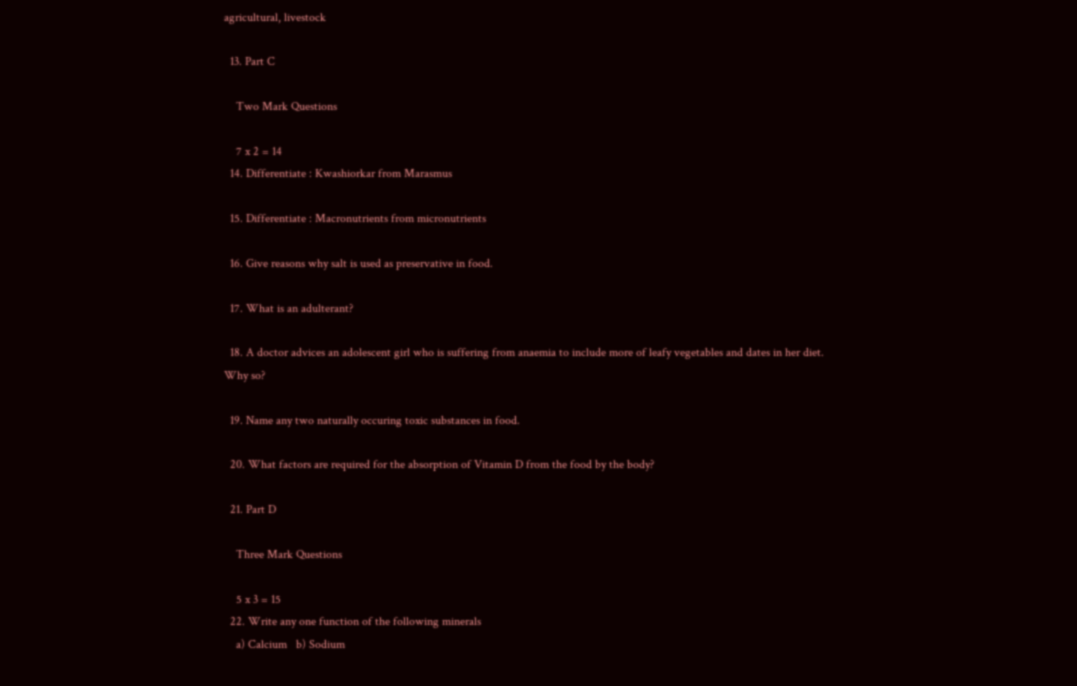agricultural, livestock

  13. Part C

    Two Mark Questions

    7 x 2 = 14
  14. Differentiate : Kwashiorkar from Marasmus

  15. Differentiate : Macronutrients from micronutrients

  16. Give reasons why salt is used as preservative in food.

  17. What is an adulterant?

  18. A doctor advices an adolescent girl who is suffering from anaemia to include more of leafy vegetables and dates in her diet. Why so?

  19. Name any two naturally occuring toxic substances in food.

  20. What factors are required for the absorption of Vitamin D from the food by the body?

  21. Part D

    Three Mark Questions

    5 x 3 = 15
  22. Write any one function of the following minerals
    a) Calcium   b) Sodium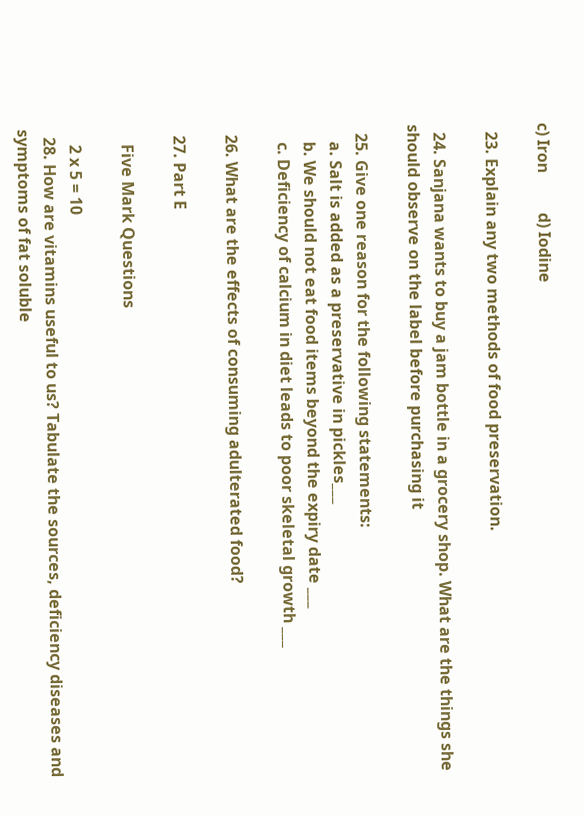c) Iron          d) Iodine

  23. Explain any two methods of food preservation.

  24. Sanjana wants to buy a jam bottle in a grocery shop. What are the things she should observe on the label before purchasing it

  25. Give one reason for the following statements:
    a. Salt is added as a preservative in pickles___
    b. We should not eat food items beyond the expiry date ___
    c. Deficiency of calcium in diet leads to poor skeletal growth ___

  26. What are the effects of consuming adulterated food?

  27. Part E

    Five Mark Questions

    2 x 5 = 10
  28. How are vitamins useful to us? Tabulate the sources, deficiency diseases and symptoms of fat soluble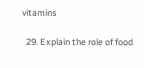vitamins

  29. Explain the role of food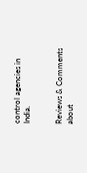control agencies in India.


Reviews & Comments about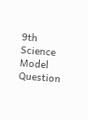9th Science Model Question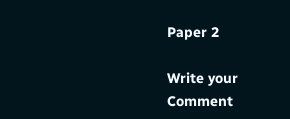Paper 2

Write your Comment